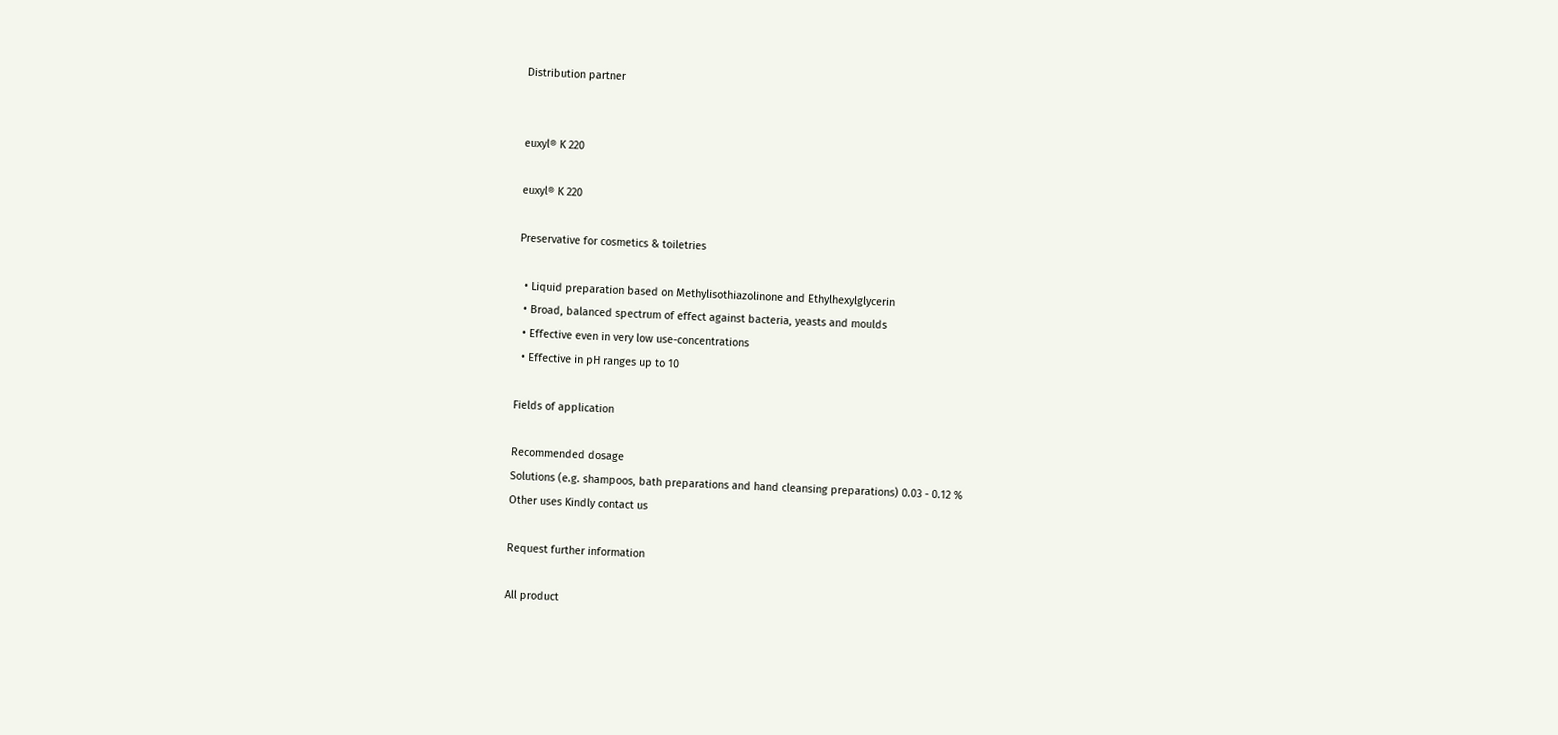Distribution partner


euxyl® K 220

euxyl® K 220

Preservative for cosmetics & toiletries

  • Liquid preparation based on Methylisothiazolinone and Ethylhexylglycerin
  • Broad, balanced spectrum of effect against bacteria, yeasts and moulds
  • Effective even in very low use-concentrations
  • Effective in pH ranges up to 10

Fields of application

Recommended dosage
Solutions (e.g. shampoos, bath preparations and hand cleansing preparations) 0.03 - 0.12 %
Other uses Kindly contact us

Request further information

All product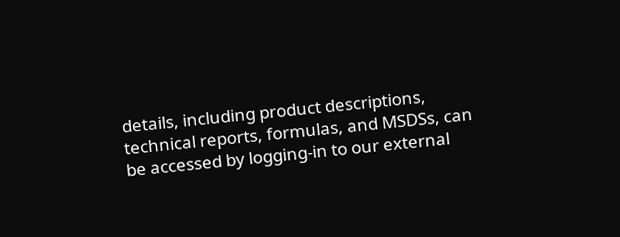details, including product descriptions, technical reports, formulas, and MSDSs, can be accessed by logging-in to our external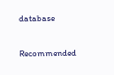database


Recommended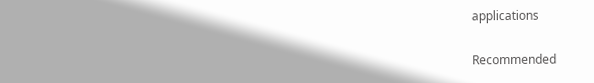applications

Recommended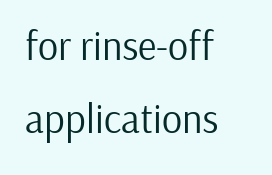for rinse-off applications